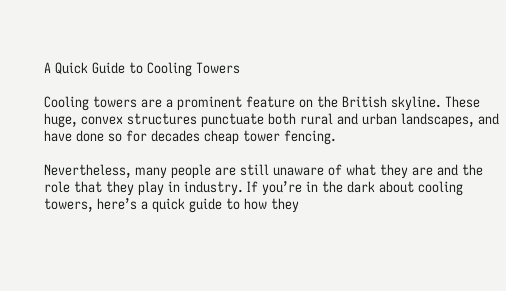A Quick Guide to Cooling Towers

Cooling towers are a prominent feature on the British skyline. These huge, convex structures punctuate both rural and urban landscapes, and have done so for decades cheap tower fencing.

Nevertheless, many people are still unaware of what they are and the role that they play in industry. If you’re in the dark about cooling towers, here’s a quick guide to how they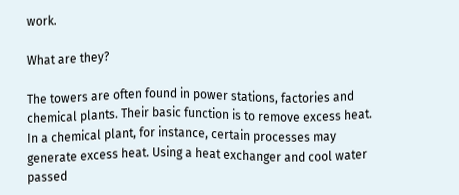work.

What are they?

The towers are often found in power stations, factories and chemical plants. Their basic function is to remove excess heat. In a chemical plant, for instance, certain processes may generate excess heat. Using a heat exchanger and cool water passed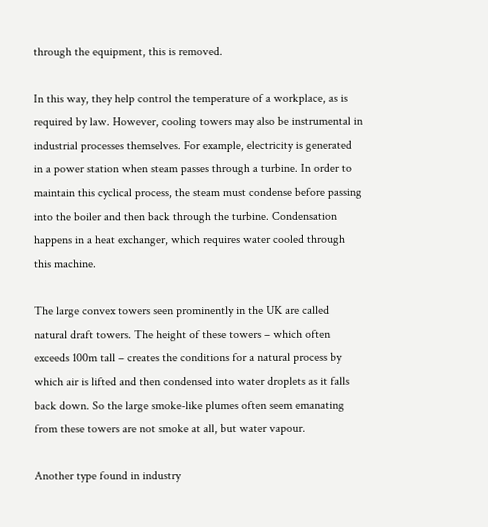through the equipment, this is removed.

In this way, they help control the temperature of a workplace, as is required by law. However, cooling towers may also be instrumental in industrial processes themselves. For example, electricity is generated in a power station when steam passes through a turbine. In order to maintain this cyclical process, the steam must condense before passing into the boiler and then back through the turbine. Condensation happens in a heat exchanger, which requires water cooled through this machine.

The large convex towers seen prominently in the UK are called natural draft towers. The height of these towers – which often exceeds 100m tall – creates the conditions for a natural process by which air is lifted and then condensed into water droplets as it falls back down. So the large smoke-like plumes often seem emanating from these towers are not smoke at all, but water vapour.

Another type found in industry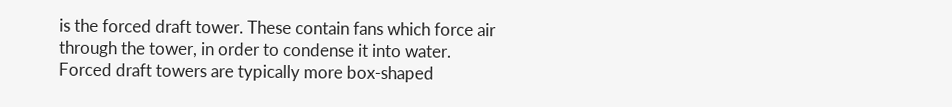is the forced draft tower. These contain fans which force air through the tower, in order to condense it into water. Forced draft towers are typically more box-shaped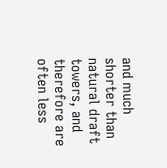and much shorter than natural draft towers, and therefore are often less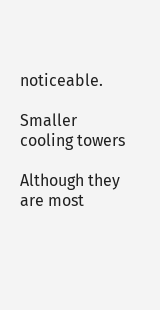noticeable.

Smaller cooling towers

Although they are most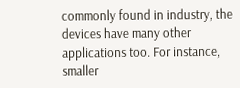commonly found in industry, the devices have many other applications too. For instance, smaller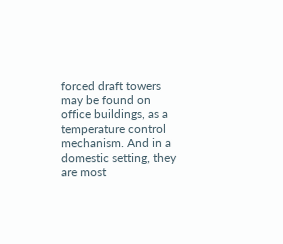forced draft towers may be found on office buildings, as a temperature control mechanism. And in a domestic setting, they are most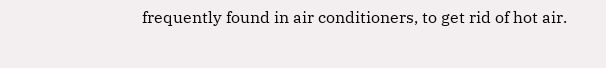frequently found in air conditioners, to get rid of hot air.